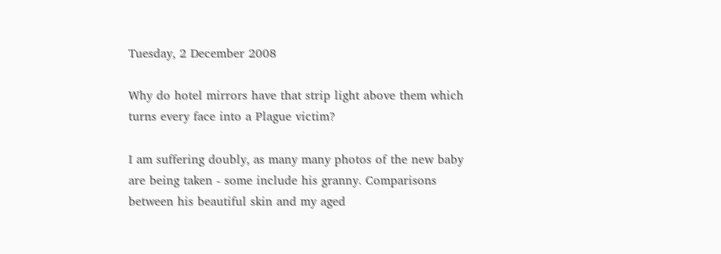Tuesday, 2 December 2008

Why do hotel mirrors have that strip light above them which turns every face into a Plague victim?

I am suffering doubly, as many many photos of the new baby are being taken - some include his granny. Comparisons between his beautiful skin and my aged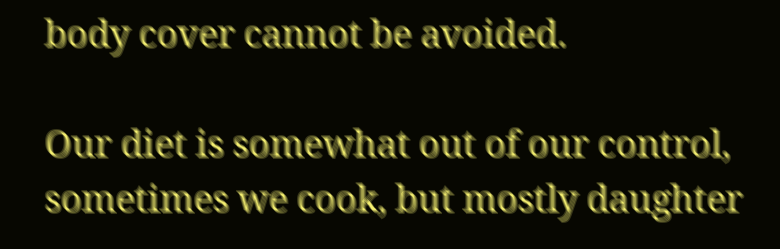body cover cannot be avoided.

Our diet is somewhat out of our control, sometimes we cook, but mostly daughter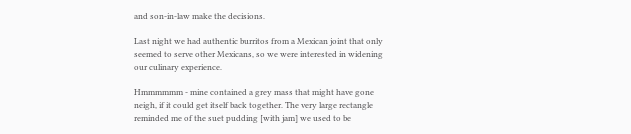and son-in-law make the decisions.

Last night we had authentic burritos from a Mexican joint that only seemed to serve other Mexicans, so we were interested in widening our culinary experience.

Hmmmmmm - mine contained a grey mass that might have gone neigh, if it could get itself back together. The very large rectangle reminded me of the suet pudding [with jam] we used to be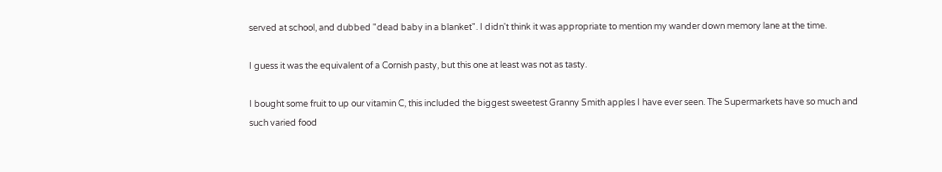served at school, and dubbed "dead baby in a blanket". I didn't think it was appropriate to mention my wander down memory lane at the time.

I guess it was the equivalent of a Cornish pasty, but this one at least was not as tasty.

I bought some fruit to up our vitamin C, this included the biggest sweetest Granny Smith apples I have ever seen. The Supermarkets have so much and such varied food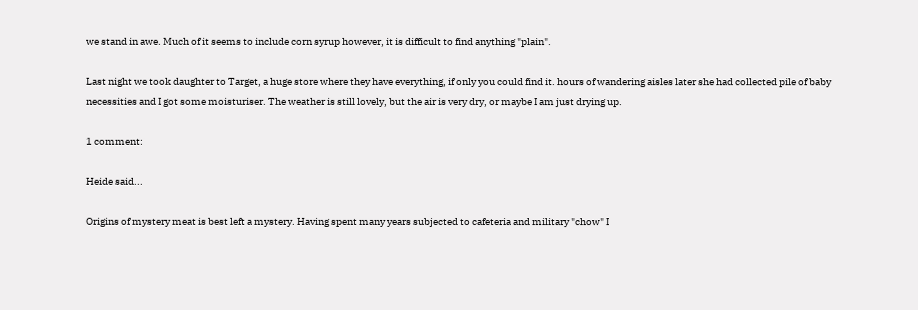we stand in awe. Much of it seems to include corn syrup however, it is difficult to find anything "plain".

Last night we took daughter to Target, a huge store where they have everything, if only you could find it. hours of wandering aisles later she had collected pile of baby necessities and I got some moisturiser. The weather is still lovely, but the air is very dry, or maybe I am just drying up.

1 comment:

Heide said...

Origins of mystery meat is best left a mystery. Having spent many years subjected to cafeteria and military "chow" I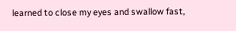learned to close my eyes and swallow fast,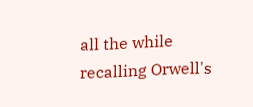all the while recalling Orwell's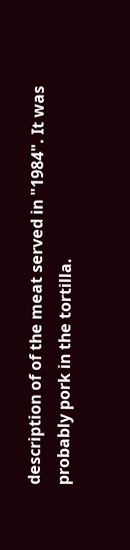description of of the meat served in "1984". It was probably pork in the tortilla.